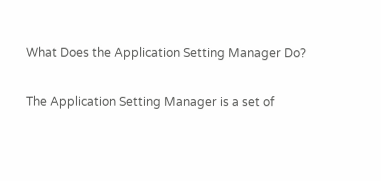What Does the Application Setting Manager Do?

The Application Setting Manager is a set of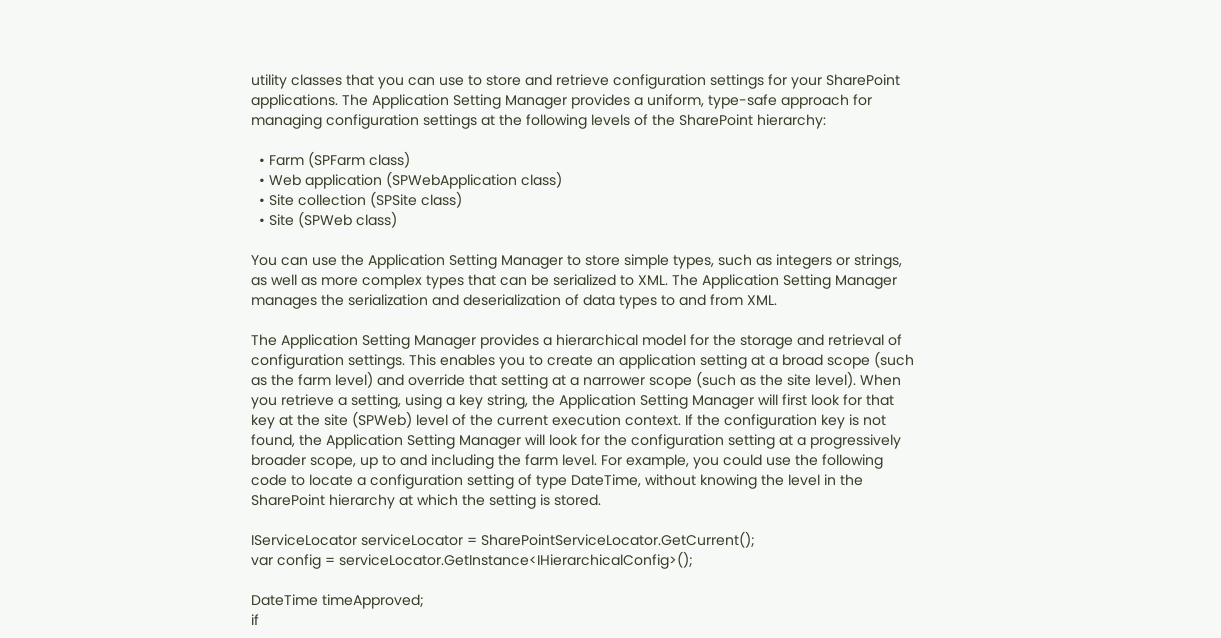utility classes that you can use to store and retrieve configuration settings for your SharePoint applications. The Application Setting Manager provides a uniform, type-safe approach for managing configuration settings at the following levels of the SharePoint hierarchy:

  • Farm (SPFarm class)
  • Web application (SPWebApplication class)
  • Site collection (SPSite class)
  • Site (SPWeb class)

You can use the Application Setting Manager to store simple types, such as integers or strings, as well as more complex types that can be serialized to XML. The Application Setting Manager manages the serialization and deserialization of data types to and from XML.

The Application Setting Manager provides a hierarchical model for the storage and retrieval of configuration settings. This enables you to create an application setting at a broad scope (such as the farm level) and override that setting at a narrower scope (such as the site level). When you retrieve a setting, using a key string, the Application Setting Manager will first look for that key at the site (SPWeb) level of the current execution context. If the configuration key is not found, the Application Setting Manager will look for the configuration setting at a progressively broader scope, up to and including the farm level. For example, you could use the following code to locate a configuration setting of type DateTime, without knowing the level in the SharePoint hierarchy at which the setting is stored.

IServiceLocator serviceLocator = SharePointServiceLocator.GetCurrent();
var config = serviceLocator.GetInstance<IHierarchicalConfig>();

DateTime timeApproved;
if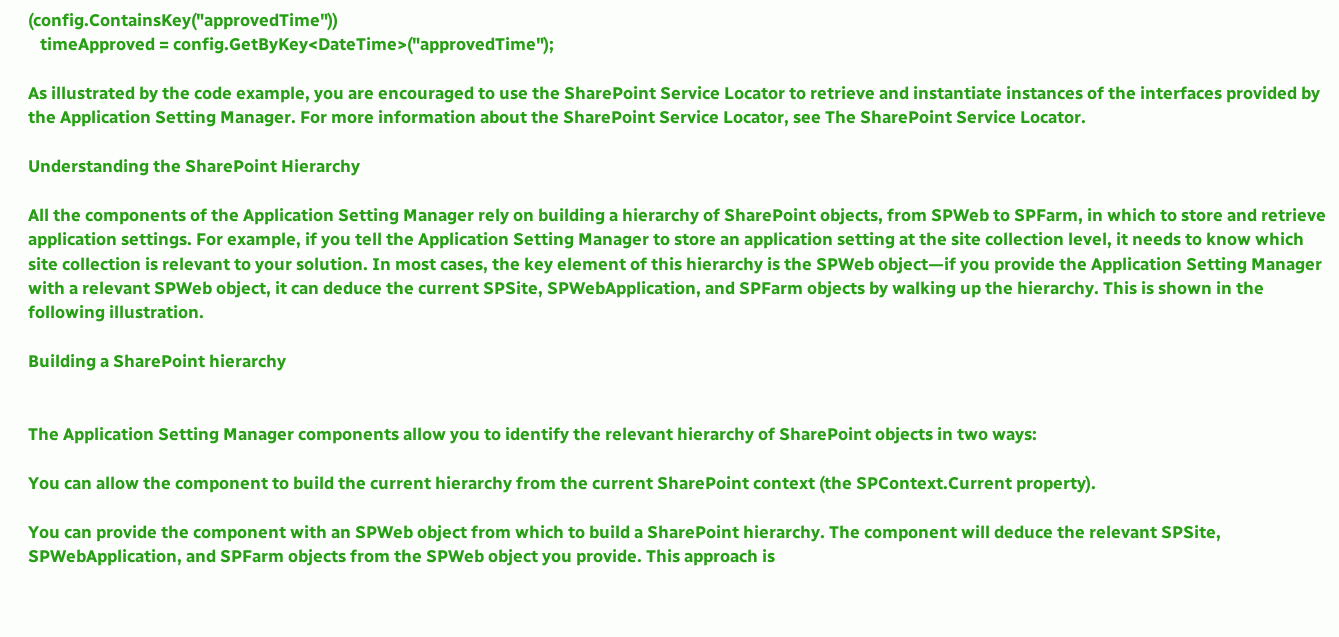(config.ContainsKey("approvedTime"))
   timeApproved = config.GetByKey<DateTime>("approvedTime");

As illustrated by the code example, you are encouraged to use the SharePoint Service Locator to retrieve and instantiate instances of the interfaces provided by the Application Setting Manager. For more information about the SharePoint Service Locator, see The SharePoint Service Locator.

Understanding the SharePoint Hierarchy

All the components of the Application Setting Manager rely on building a hierarchy of SharePoint objects, from SPWeb to SPFarm, in which to store and retrieve application settings. For example, if you tell the Application Setting Manager to store an application setting at the site collection level, it needs to know which site collection is relevant to your solution. In most cases, the key element of this hierarchy is the SPWeb object—if you provide the Application Setting Manager with a relevant SPWeb object, it can deduce the current SPSite, SPWebApplication, and SPFarm objects by walking up the hierarchy. This is shown in the following illustration.

Building a SharePoint hierarchy


The Application Setting Manager components allow you to identify the relevant hierarchy of SharePoint objects in two ways:

You can allow the component to build the current hierarchy from the current SharePoint context (the SPContext.Current property).

You can provide the component with an SPWeb object from which to build a SharePoint hierarchy. The component will deduce the relevant SPSite, SPWebApplication, and SPFarm objects from the SPWeb object you provide. This approach is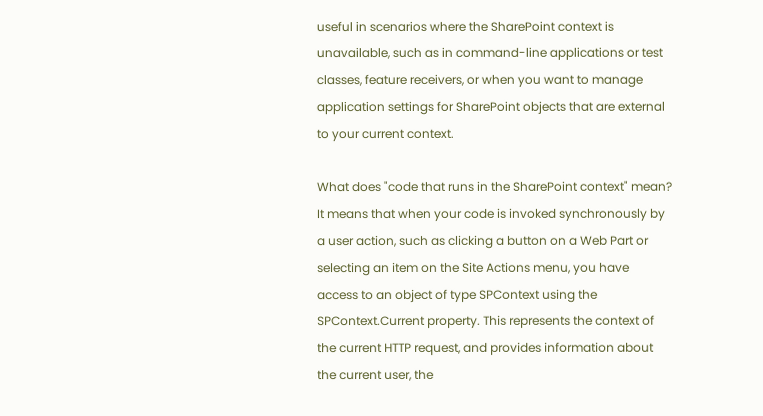useful in scenarios where the SharePoint context is unavailable, such as in command-line applications or test classes, feature receivers, or when you want to manage application settings for SharePoint objects that are external to your current context.

What does "code that runs in the SharePoint context" mean? It means that when your code is invoked synchronously by a user action, such as clicking a button on a Web Part or selecting an item on the Site Actions menu, you have access to an object of type SPContext using the SPContext.Current property. This represents the context of the current HTTP request, and provides information about the current user, the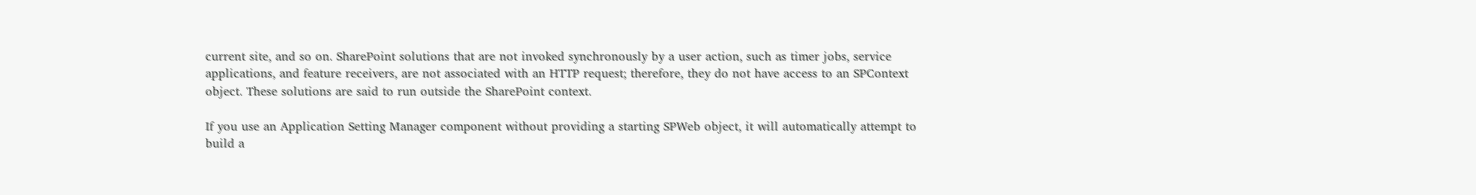current site, and so on. SharePoint solutions that are not invoked synchronously by a user action, such as timer jobs, service applications, and feature receivers, are not associated with an HTTP request; therefore, they do not have access to an SPContext object. These solutions are said to run outside the SharePoint context.

If you use an Application Setting Manager component without providing a starting SPWeb object, it will automatically attempt to build a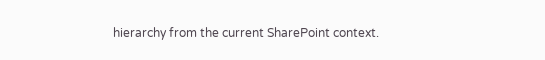hierarchy from the current SharePoint context.